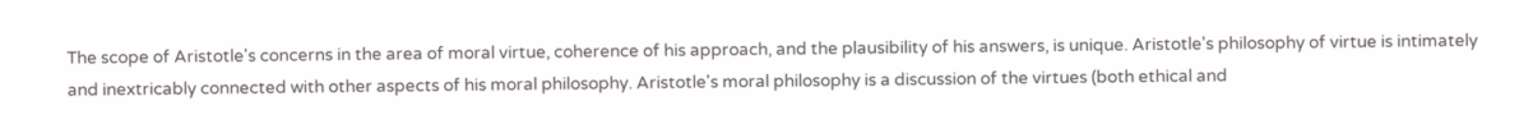The scope of Aristotle's concerns in the area of moral virtue, coherence of his approach, and the plausibility of his answers, is unique. Aristotle's philosophy of virtue is intimately and inextricably connected with other aspects of his moral philosophy. Aristotle's moral philosophy is a discussion of the virtues (both ethical and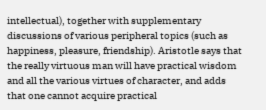intellectual), together with supplementary discussions of various peripheral topics (such as happiness, pleasure, friendship). Aristotle says that the really virtuous man will have practical wisdom and all the various virtues of character, and adds that one cannot acquire practical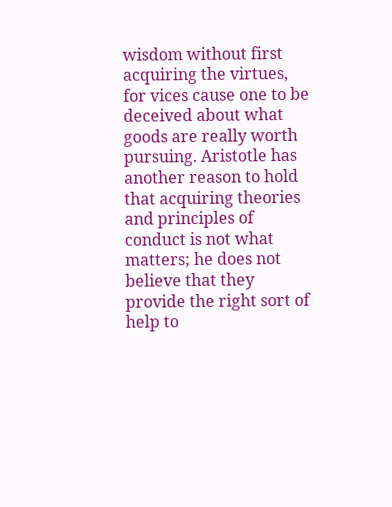wisdom without first acquiring the virtues, for vices cause one to be deceived about what goods are really worth pursuing. Aristotle has another reason to hold that acquiring theories and principles of conduct is not what matters; he does not believe that they provide the right sort of help to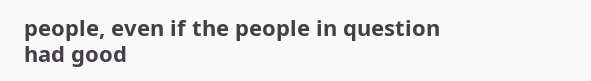people, even if the people in question had good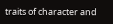traits of character and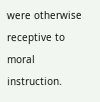were otherwise receptive to moral instruction.